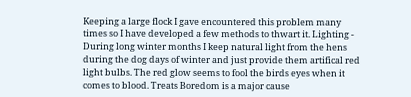Keeping a large flock I gave encountered this problem many times so I have developed a few methods to thwart it. Lighting - During long winter months I keep natural light from the hens during the dog days of winter and just provide them artifical red light bulbs. The red glow seems to fool the birds eyes when it comes to blood. Treats Boredom is a major cause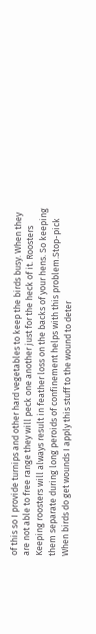of this so I provide turnips and other hard vegetables to keep the birds busy. When they are not able to free range they will peck one another just for the heck of it. Roosters Keeping roosters will always result in feather loss on the backs of your hens. So keeping them separate during long peroids of confinement helps with this problem.Stop-pick When birds do get wounds I apply this stuff to the wound to deter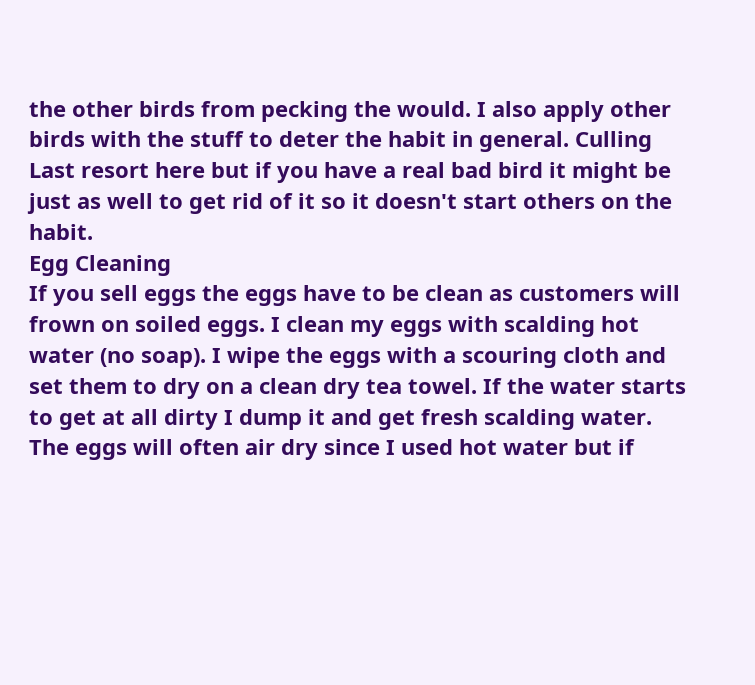the other birds from pecking the would. I also apply other birds with the stuff to deter the habit in general. Culling Last resort here but if you have a real bad bird it might be just as well to get rid of it so it doesn't start others on the habit.
Egg Cleaning
If you sell eggs the eggs have to be clean as customers will frown on soiled eggs. I clean my eggs with scalding hot water (no soap). I wipe the eggs with a scouring cloth and set them to dry on a clean dry tea towel. If the water starts to get at all dirty I dump it and get fresh scalding water. The eggs will often air dry since I used hot water but if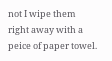not I wipe them right away with a peice of paper towel.